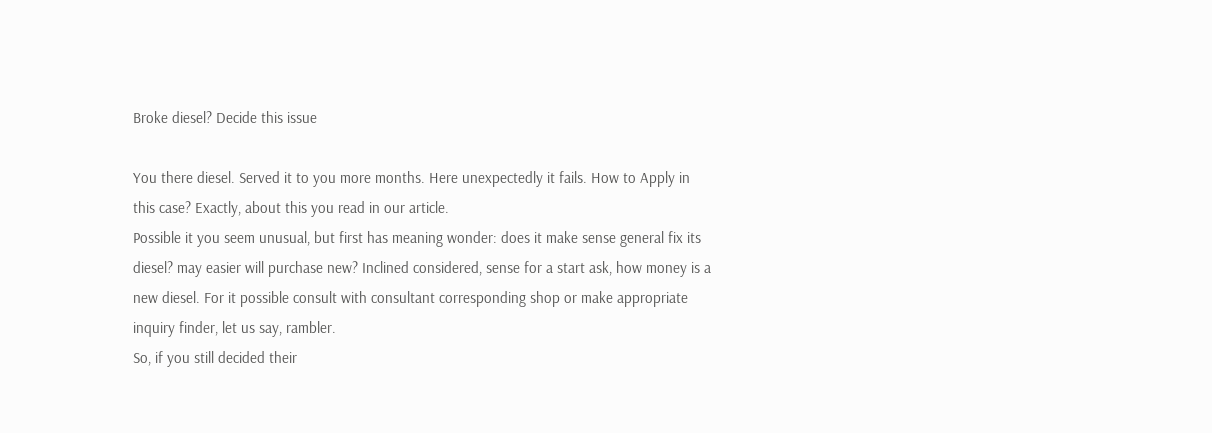Broke diesel? Decide this issue

You there diesel. Served it to you more months. Here unexpectedly it fails. How to Apply in this case? Exactly, about this you read in our article.
Possible it you seem unusual, but first has meaning wonder: does it make sense general fix its diesel? may easier will purchase new? Inclined considered, sense for a start ask, how money is a new diesel. For it possible consult with consultant corresponding shop or make appropriate inquiry finder, let us say, rambler.
So, if you still decided their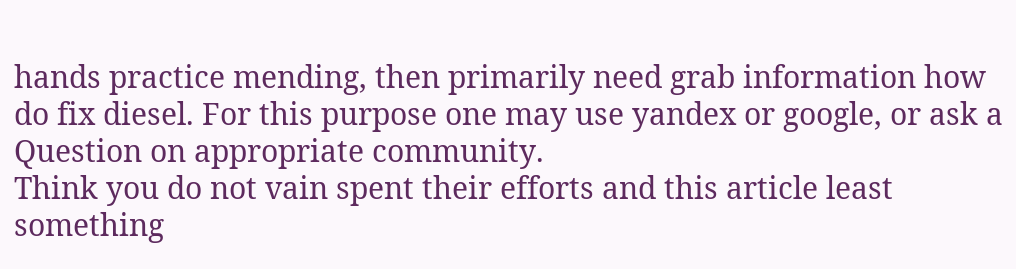hands practice mending, then primarily need grab information how do fix diesel. For this purpose one may use yandex or google, or ask a Question on appropriate community.
Think you do not vain spent their efforts and this article least something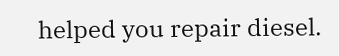helped you repair diesel.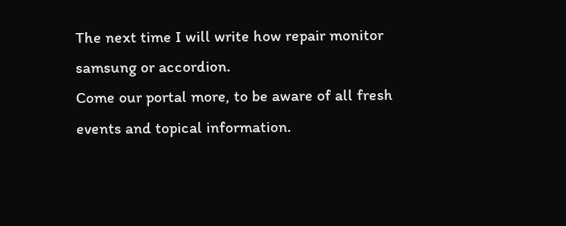The next time I will write how repair monitor samsung or accordion.
Come our portal more, to be aware of all fresh events and topical information.